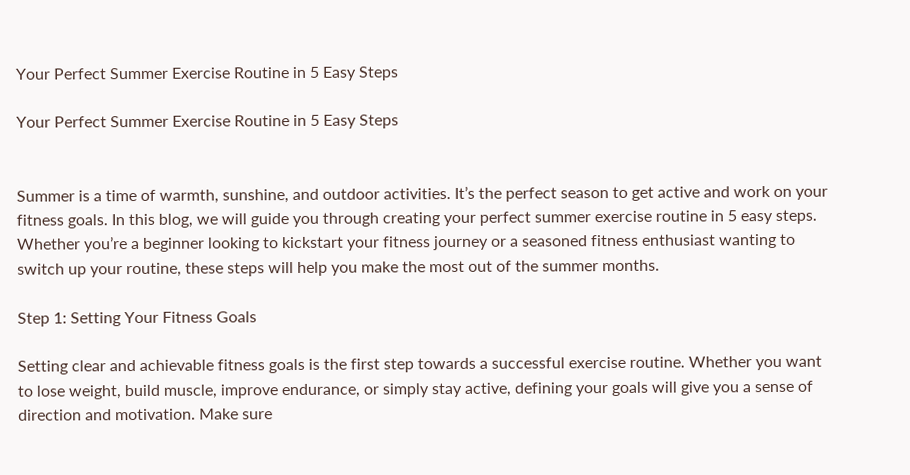Your Perfect Summer Exercise Routine in 5 Easy Steps

Your Perfect Summer Exercise Routine in 5 Easy Steps


Summer is a time of warmth, sunshine, and outdoor activities. It’s the perfect season to get active and work on your fitness goals. In this blog, we will guide you through creating your perfect summer exercise routine in 5 easy steps. Whether you’re a beginner looking to kickstart your fitness journey or a seasoned fitness enthusiast wanting to switch up your routine, these steps will help you make the most out of the summer months.

Step 1: Setting Your Fitness Goals

Setting clear and achievable fitness goals is the first step towards a successful exercise routine. Whether you want to lose weight, build muscle, improve endurance, or simply stay active, defining your goals will give you a sense of direction and motivation. Make sure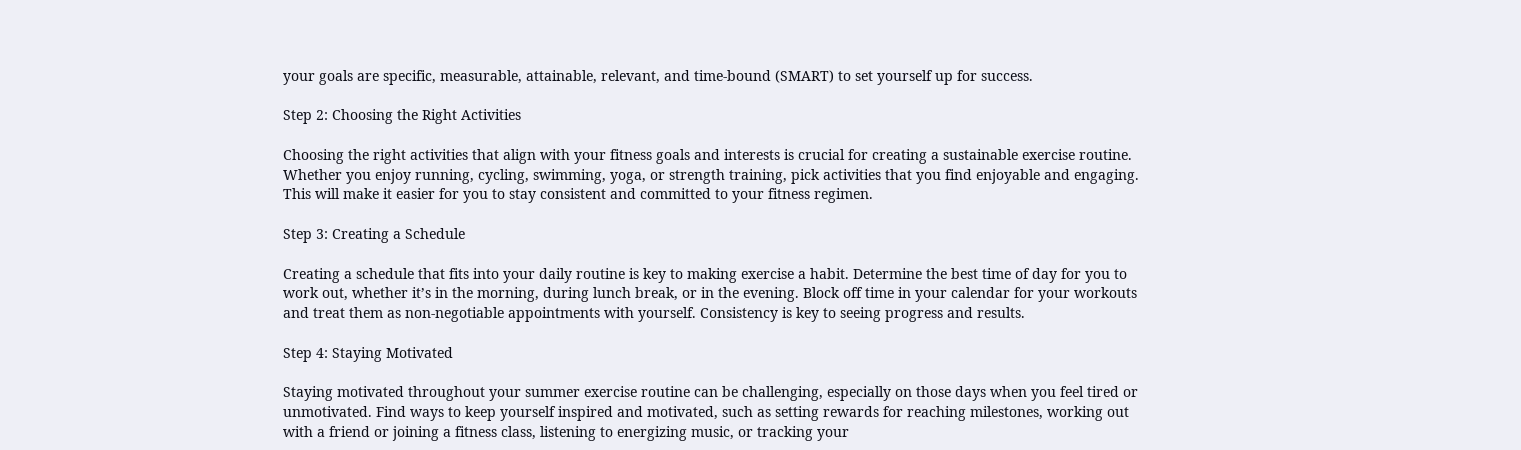your goals are specific, measurable, attainable, relevant, and time-bound (SMART) to set yourself up for success.

Step 2: Choosing the Right Activities

Choosing the right activities that align with your fitness goals and interests is crucial for creating a sustainable exercise routine. Whether you enjoy running, cycling, swimming, yoga, or strength training, pick activities that you find enjoyable and engaging. This will make it easier for you to stay consistent and committed to your fitness regimen.

Step 3: Creating a Schedule

Creating a schedule that fits into your daily routine is key to making exercise a habit. Determine the best time of day for you to work out, whether it’s in the morning, during lunch break, or in the evening. Block off time in your calendar for your workouts and treat them as non-negotiable appointments with yourself. Consistency is key to seeing progress and results.

Step 4: Staying Motivated

Staying motivated throughout your summer exercise routine can be challenging, especially on those days when you feel tired or unmotivated. Find ways to keep yourself inspired and motivated, such as setting rewards for reaching milestones, working out with a friend or joining a fitness class, listening to energizing music, or tracking your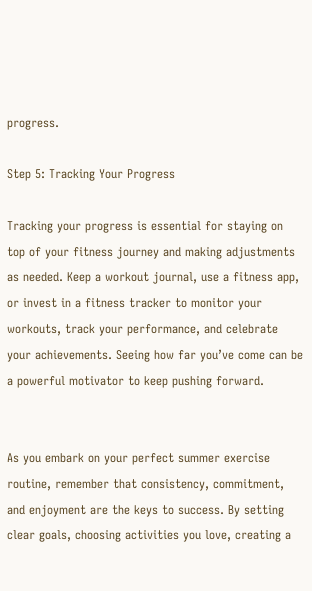progress.

Step 5: Tracking Your Progress

Tracking your progress is essential for staying on top of your fitness journey and making adjustments as needed. Keep a workout journal, use a fitness app, or invest in a fitness tracker to monitor your workouts, track your performance, and celebrate your achievements. Seeing how far you’ve come can be a powerful motivator to keep pushing forward.


As you embark on your perfect summer exercise routine, remember that consistency, commitment, and enjoyment are the keys to success. By setting clear goals, choosing activities you love, creating a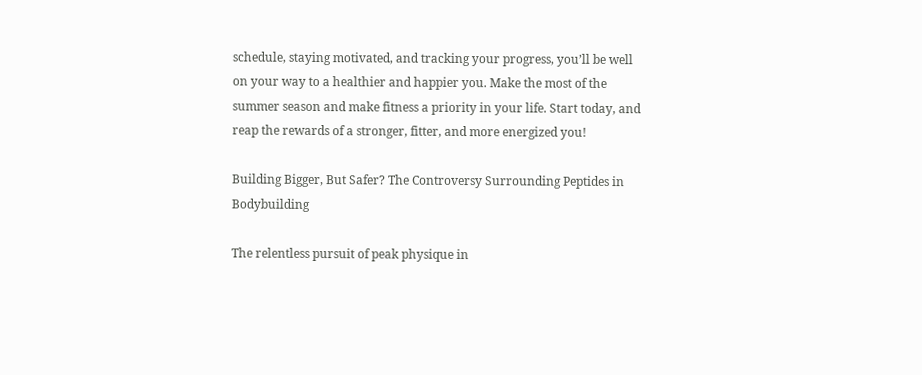schedule, staying motivated, and tracking your progress, you’ll be well on your way to a healthier and happier you. Make the most of the summer season and make fitness a priority in your life. Start today, and reap the rewards of a stronger, fitter, and more energized you!

Building Bigger, But Safer? The Controversy Surrounding Peptides in Bodybuilding

The relentless pursuit of peak physique in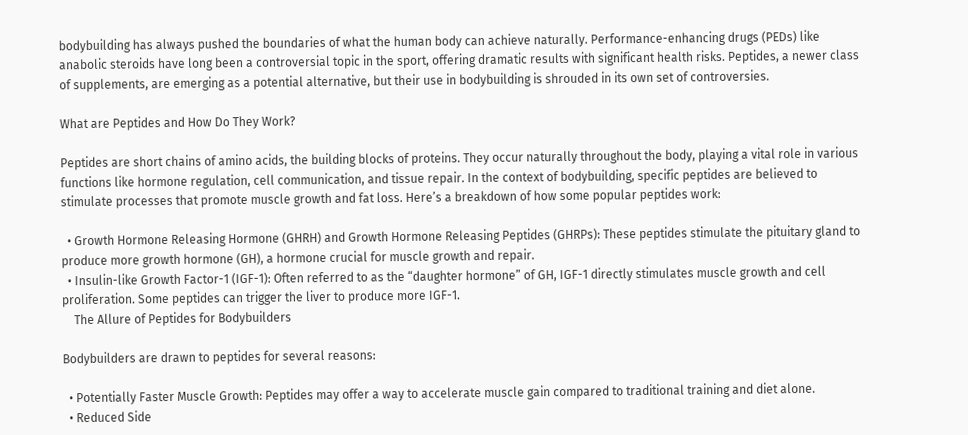bodybuilding has always pushed the boundaries of what the human body can achieve naturally. Performance-enhancing drugs (PEDs) like anabolic steroids have long been a controversial topic in the sport, offering dramatic results with significant health risks. Peptides, a newer class of supplements, are emerging as a potential alternative, but their use in bodybuilding is shrouded in its own set of controversies.

What are Peptides and How Do They Work?

Peptides are short chains of amino acids, the building blocks of proteins. They occur naturally throughout the body, playing a vital role in various functions like hormone regulation, cell communication, and tissue repair. In the context of bodybuilding, specific peptides are believed to stimulate processes that promote muscle growth and fat loss. Here’s a breakdown of how some popular peptides work:

  • Growth Hormone Releasing Hormone (GHRH) and Growth Hormone Releasing Peptides (GHRPs): These peptides stimulate the pituitary gland to produce more growth hormone (GH), a hormone crucial for muscle growth and repair.
  • Insulin-like Growth Factor-1 (IGF-1): Often referred to as the “daughter hormone” of GH, IGF-1 directly stimulates muscle growth and cell proliferation. Some peptides can trigger the liver to produce more IGF-1.
    The Allure of Peptides for Bodybuilders

Bodybuilders are drawn to peptides for several reasons:

  • Potentially Faster Muscle Growth: Peptides may offer a way to accelerate muscle gain compared to traditional training and diet alone.
  • Reduced Side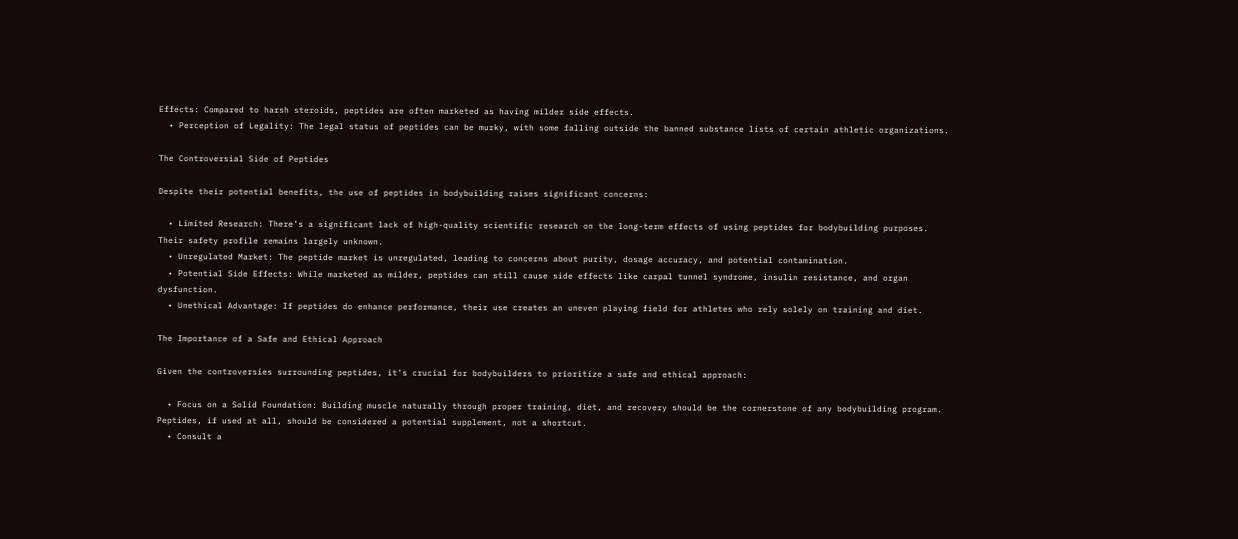Effects: Compared to harsh steroids, peptides are often marketed as having milder side effects.
  • Perception of Legality: The legal status of peptides can be murky, with some falling outside the banned substance lists of certain athletic organizations.

The Controversial Side of Peptides

Despite their potential benefits, the use of peptides in bodybuilding raises significant concerns:

  • Limited Research: There’s a significant lack of high-quality scientific research on the long-term effects of using peptides for bodybuilding purposes. Their safety profile remains largely unknown.
  • Unregulated Market: The peptide market is unregulated, leading to concerns about purity, dosage accuracy, and potential contamination.
  • Potential Side Effects: While marketed as milder, peptides can still cause side effects like carpal tunnel syndrome, insulin resistance, and organ dysfunction.
  • Unethical Advantage: If peptides do enhance performance, their use creates an uneven playing field for athletes who rely solely on training and diet.

The Importance of a Safe and Ethical Approach

Given the controversies surrounding peptides, it’s crucial for bodybuilders to prioritize a safe and ethical approach:

  • Focus on a Solid Foundation: Building muscle naturally through proper training, diet, and recovery should be the cornerstone of any bodybuilding program. Peptides, if used at all, should be considered a potential supplement, not a shortcut.
  • Consult a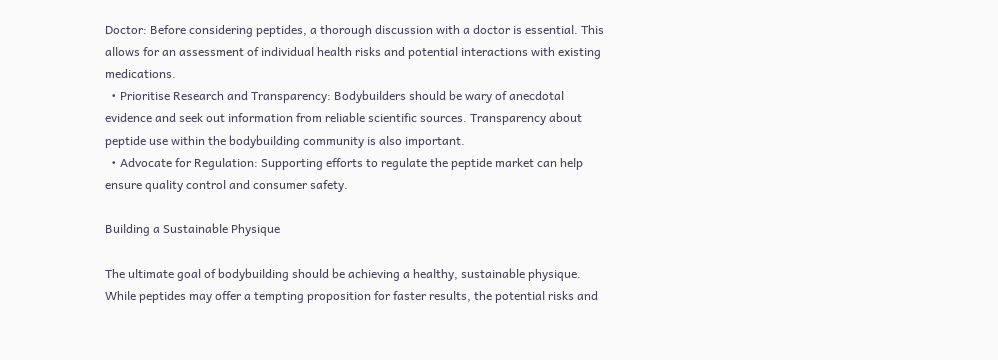Doctor: Before considering peptides, a thorough discussion with a doctor is essential. This allows for an assessment of individual health risks and potential interactions with existing medications.
  • Prioritise Research and Transparency: Bodybuilders should be wary of anecdotal evidence and seek out information from reliable scientific sources. Transparency about peptide use within the bodybuilding community is also important.
  • Advocate for Regulation: Supporting efforts to regulate the peptide market can help ensure quality control and consumer safety.

Building a Sustainable Physique

The ultimate goal of bodybuilding should be achieving a healthy, sustainable physique. While peptides may offer a tempting proposition for faster results, the potential risks and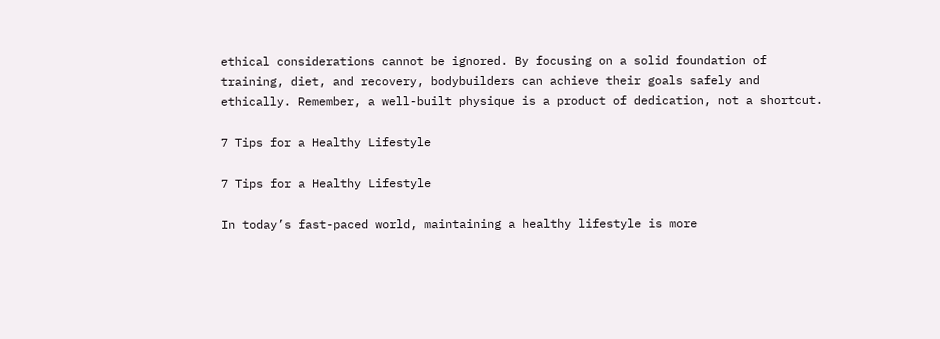ethical considerations cannot be ignored. By focusing on a solid foundation of training, diet, and recovery, bodybuilders can achieve their goals safely and ethically. Remember, a well-built physique is a product of dedication, not a shortcut.

7 Tips for a Healthy Lifestyle

7 Tips for a Healthy Lifestyle

In today’s fast-paced world, maintaining a healthy lifestyle is more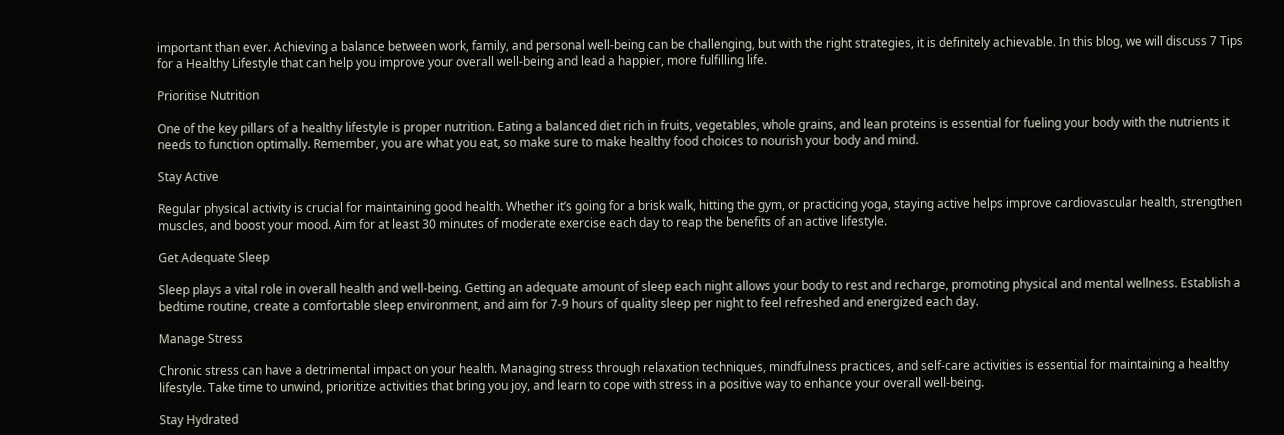important than ever. Achieving a balance between work, family, and personal well-being can be challenging, but with the right strategies, it is definitely achievable. In this blog, we will discuss 7 Tips for a Healthy Lifestyle that can help you improve your overall well-being and lead a happier, more fulfilling life.

Prioritise Nutrition

One of the key pillars of a healthy lifestyle is proper nutrition. Eating a balanced diet rich in fruits, vegetables, whole grains, and lean proteins is essential for fueling your body with the nutrients it needs to function optimally. Remember, you are what you eat, so make sure to make healthy food choices to nourish your body and mind.

Stay Active

Regular physical activity is crucial for maintaining good health. Whether it’s going for a brisk walk, hitting the gym, or practicing yoga, staying active helps improve cardiovascular health, strengthen muscles, and boost your mood. Aim for at least 30 minutes of moderate exercise each day to reap the benefits of an active lifestyle.

Get Adequate Sleep

Sleep plays a vital role in overall health and well-being. Getting an adequate amount of sleep each night allows your body to rest and recharge, promoting physical and mental wellness. Establish a bedtime routine, create a comfortable sleep environment, and aim for 7-9 hours of quality sleep per night to feel refreshed and energized each day.

Manage Stress

Chronic stress can have a detrimental impact on your health. Managing stress through relaxation techniques, mindfulness practices, and self-care activities is essential for maintaining a healthy lifestyle. Take time to unwind, prioritize activities that bring you joy, and learn to cope with stress in a positive way to enhance your overall well-being.

Stay Hydrated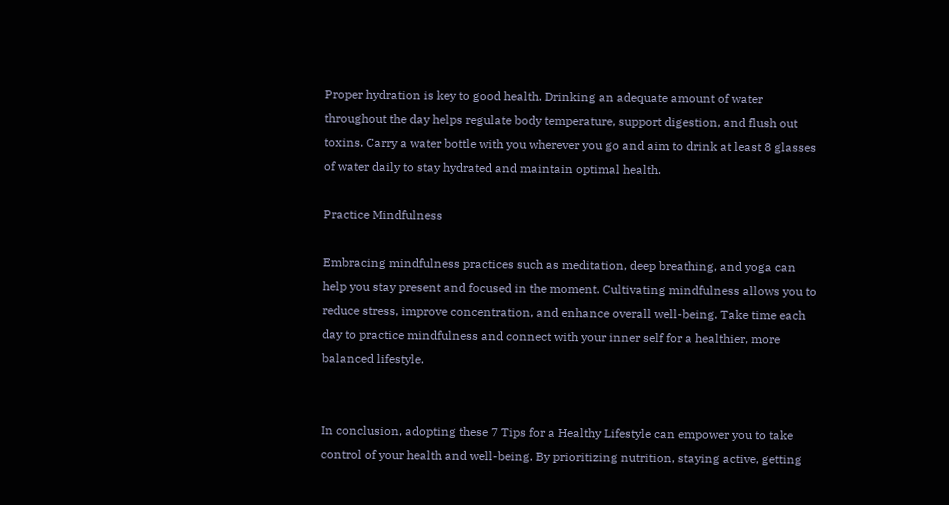Proper hydration is key to good health. Drinking an adequate amount of water throughout the day helps regulate body temperature, support digestion, and flush out toxins. Carry a water bottle with you wherever you go and aim to drink at least 8 glasses of water daily to stay hydrated and maintain optimal health.

Practice Mindfulness

Embracing mindfulness practices such as meditation, deep breathing, and yoga can help you stay present and focused in the moment. Cultivating mindfulness allows you to reduce stress, improve concentration, and enhance overall well-being. Take time each day to practice mindfulness and connect with your inner self for a healthier, more balanced lifestyle.


In conclusion, adopting these 7 Tips for a Healthy Lifestyle can empower you to take control of your health and well-being. By prioritizing nutrition, staying active, getting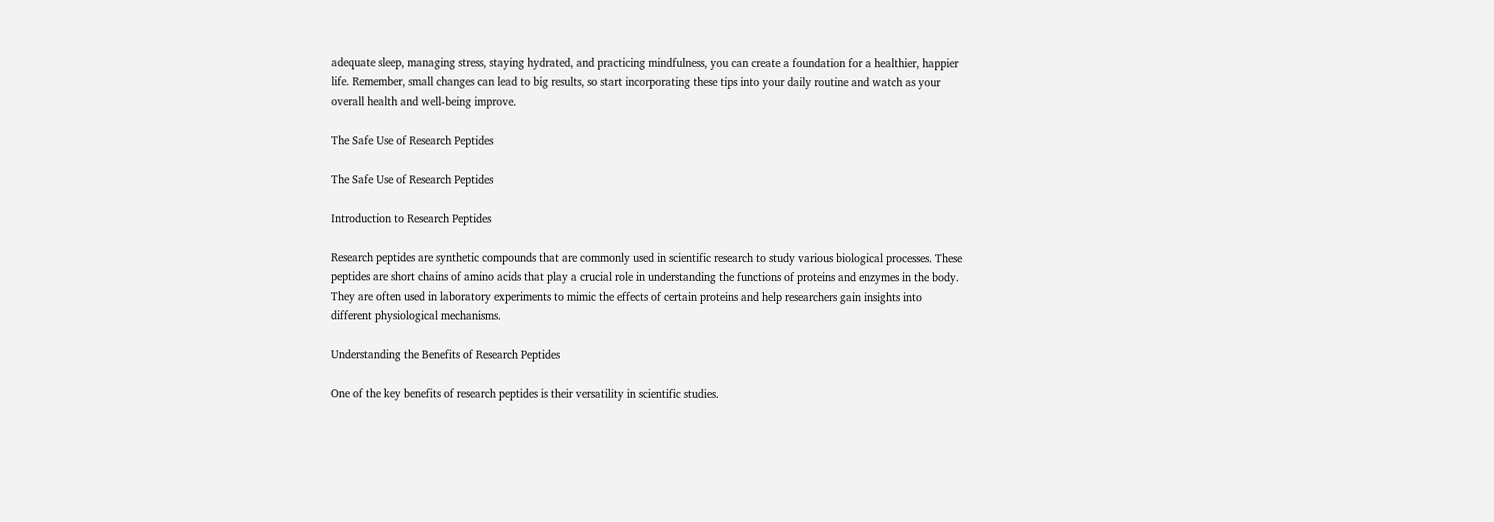adequate sleep, managing stress, staying hydrated, and practicing mindfulness, you can create a foundation for a healthier, happier life. Remember, small changes can lead to big results, so start incorporating these tips into your daily routine and watch as your overall health and well-being improve.

The Safe Use of Research Peptides

The Safe Use of Research Peptides

Introduction to Research Peptides

Research peptides are synthetic compounds that are commonly used in scientific research to study various biological processes. These peptides are short chains of amino acids that play a crucial role in understanding the functions of proteins and enzymes in the body. They are often used in laboratory experiments to mimic the effects of certain proteins and help researchers gain insights into different physiological mechanisms.

Understanding the Benefits of Research Peptides

One of the key benefits of research peptides is their versatility in scientific studies.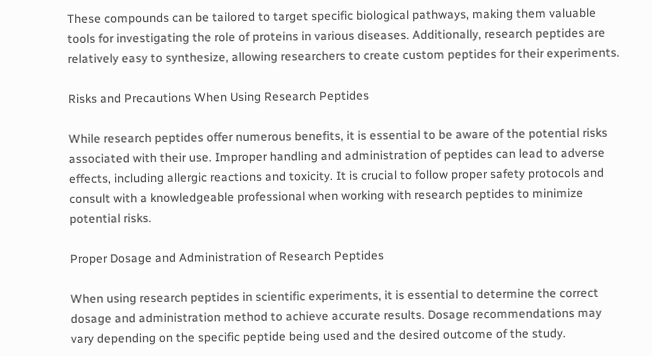These compounds can be tailored to target specific biological pathways, making them valuable tools for investigating the role of proteins in various diseases. Additionally, research peptides are relatively easy to synthesize, allowing researchers to create custom peptides for their experiments.

Risks and Precautions When Using Research Peptides

While research peptides offer numerous benefits, it is essential to be aware of the potential risks associated with their use. Improper handling and administration of peptides can lead to adverse effects, including allergic reactions and toxicity. It is crucial to follow proper safety protocols and consult with a knowledgeable professional when working with research peptides to minimize potential risks.

Proper Dosage and Administration of Research Peptides

When using research peptides in scientific experiments, it is essential to determine the correct dosage and administration method to achieve accurate results. Dosage recommendations may vary depending on the specific peptide being used and the desired outcome of the study.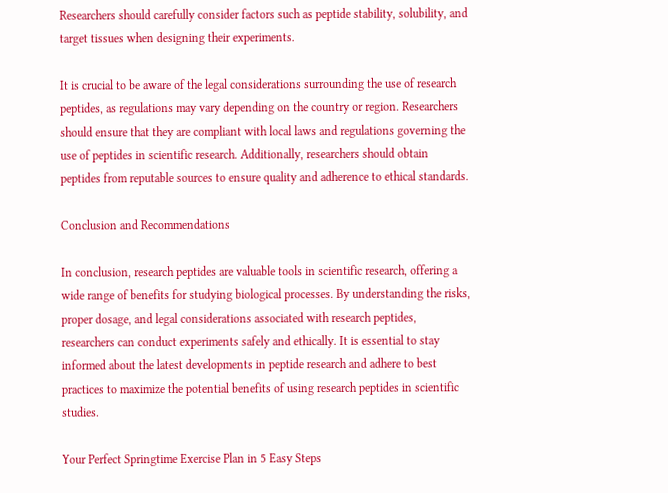Researchers should carefully consider factors such as peptide stability, solubility, and target tissues when designing their experiments.

It is crucial to be aware of the legal considerations surrounding the use of research peptides, as regulations may vary depending on the country or region. Researchers should ensure that they are compliant with local laws and regulations governing the use of peptides in scientific research. Additionally, researchers should obtain peptides from reputable sources to ensure quality and adherence to ethical standards.

Conclusion and Recommendations

In conclusion, research peptides are valuable tools in scientific research, offering a wide range of benefits for studying biological processes. By understanding the risks, proper dosage, and legal considerations associated with research peptides, researchers can conduct experiments safely and ethically. It is essential to stay informed about the latest developments in peptide research and adhere to best practices to maximize the potential benefits of using research peptides in scientific studies.

Your Perfect Springtime Exercise Plan in 5 Easy Steps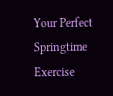Your Perfect Springtime Exercise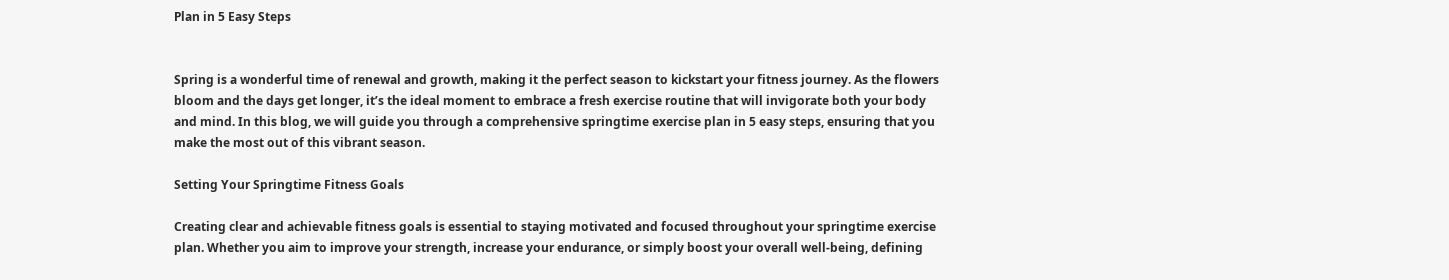Plan in 5 Easy Steps


Spring is a wonderful time of renewal and growth, making it the perfect season to kickstart your fitness journey. As the flowers bloom and the days get longer, it’s the ideal moment to embrace a fresh exercise routine that will invigorate both your body and mind. In this blog, we will guide you through a comprehensive springtime exercise plan in 5 easy steps, ensuring that you make the most out of this vibrant season.

Setting Your Springtime Fitness Goals

Creating clear and achievable fitness goals is essential to staying motivated and focused throughout your springtime exercise plan. Whether you aim to improve your strength, increase your endurance, or simply boost your overall well-being, defining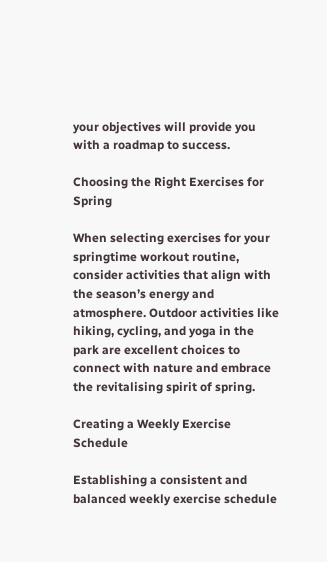your objectives will provide you with a roadmap to success.

Choosing the Right Exercises for Spring

When selecting exercises for your springtime workout routine, consider activities that align with the season’s energy and atmosphere. Outdoor activities like hiking, cycling, and yoga in the park are excellent choices to connect with nature and embrace the revitalising spirit of spring.

Creating a Weekly Exercise Schedule

Establishing a consistent and balanced weekly exercise schedule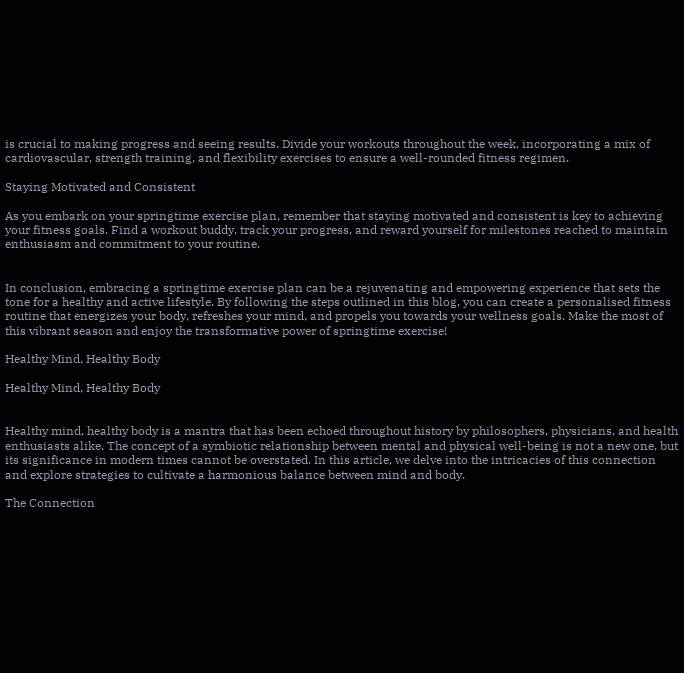is crucial to making progress and seeing results. Divide your workouts throughout the week, incorporating a mix of cardiovascular, strength training, and flexibility exercises to ensure a well-rounded fitness regimen.

Staying Motivated and Consistent

As you embark on your springtime exercise plan, remember that staying motivated and consistent is key to achieving your fitness goals. Find a workout buddy, track your progress, and reward yourself for milestones reached to maintain enthusiasm and commitment to your routine.


In conclusion, embracing a springtime exercise plan can be a rejuvenating and empowering experience that sets the tone for a healthy and active lifestyle. By following the steps outlined in this blog, you can create a personalised fitness routine that energizes your body, refreshes your mind, and propels you towards your wellness goals. Make the most of this vibrant season and enjoy the transformative power of springtime exercise!

Healthy Mind, Healthy Body

Healthy Mind, Healthy Body


Healthy mind, healthy body is a mantra that has been echoed throughout history by philosophers, physicians, and health enthusiasts alike. The concept of a symbiotic relationship between mental and physical well-being is not a new one, but its significance in modern times cannot be overstated. In this article, we delve into the intricacies of this connection and explore strategies to cultivate a harmonious balance between mind and body.

The Connection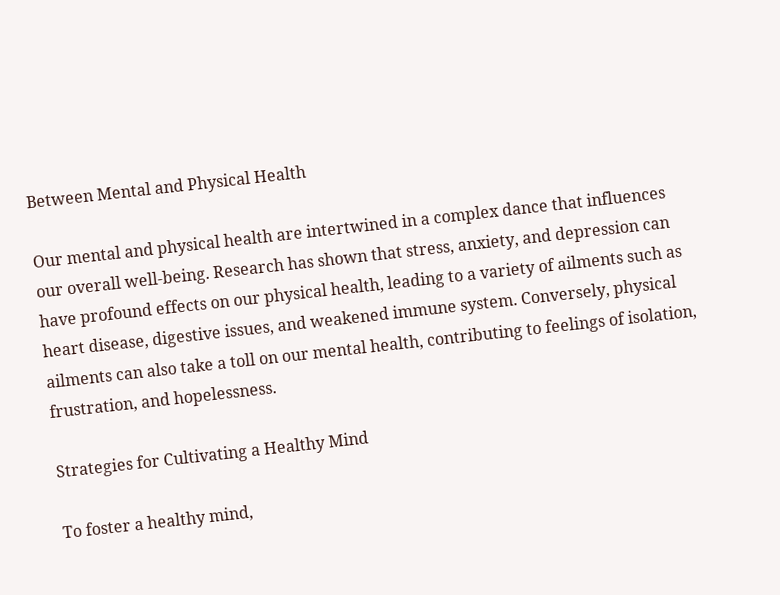Between Mental and Physical Health

Our mental and physical health are intertwined in a complex dance that influences our overall well-being. Research has shown that stress, anxiety, and depression can have profound effects on our physical health, leading to a variety of ailments such as heart disease, digestive issues, and weakened immune system. Conversely, physical ailments can also take a toll on our mental health, contributing to feelings of isolation, frustration, and hopelessness.

Strategies for Cultivating a Healthy Mind

To foster a healthy mind,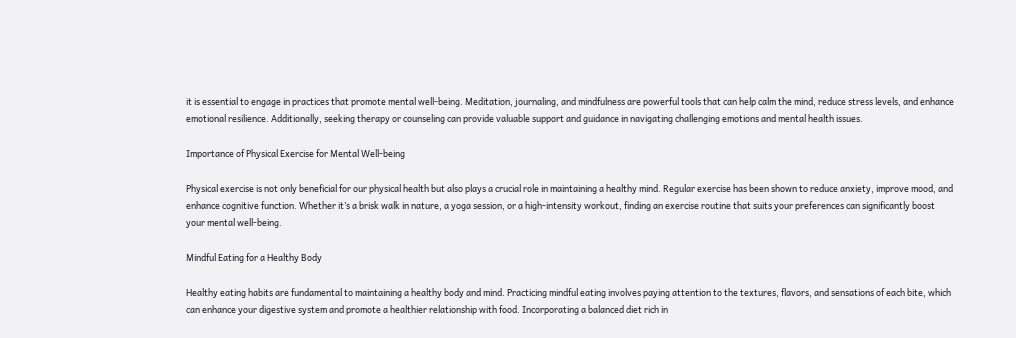it is essential to engage in practices that promote mental well-being. Meditation, journaling, and mindfulness are powerful tools that can help calm the mind, reduce stress levels, and enhance emotional resilience. Additionally, seeking therapy or counseling can provide valuable support and guidance in navigating challenging emotions and mental health issues.

Importance of Physical Exercise for Mental Well-being

Physical exercise is not only beneficial for our physical health but also plays a crucial role in maintaining a healthy mind. Regular exercise has been shown to reduce anxiety, improve mood, and enhance cognitive function. Whether it’s a brisk walk in nature, a yoga session, or a high-intensity workout, finding an exercise routine that suits your preferences can significantly boost your mental well-being.

Mindful Eating for a Healthy Body

Healthy eating habits are fundamental to maintaining a healthy body and mind. Practicing mindful eating involves paying attention to the textures, flavors, and sensations of each bite, which can enhance your digestive system and promote a healthier relationship with food. Incorporating a balanced diet rich in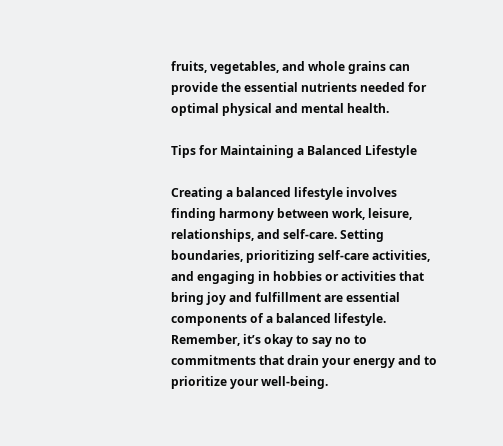fruits, vegetables, and whole grains can provide the essential nutrients needed for optimal physical and mental health.

Tips for Maintaining a Balanced Lifestyle

Creating a balanced lifestyle involves finding harmony between work, leisure, relationships, and self-care. Setting boundaries, prioritizing self-care activities, and engaging in hobbies or activities that bring joy and fulfillment are essential components of a balanced lifestyle. Remember, it’s okay to say no to commitments that drain your energy and to prioritize your well-being.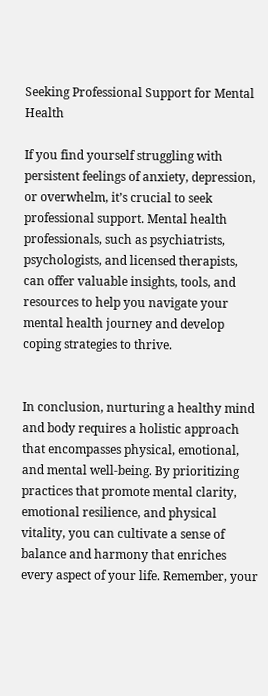Seeking Professional Support for Mental Health

If you find yourself struggling with persistent feelings of anxiety, depression, or overwhelm, it’s crucial to seek professional support. Mental health professionals, such as psychiatrists, psychologists, and licensed therapists, can offer valuable insights, tools, and resources to help you navigate your mental health journey and develop coping strategies to thrive.


In conclusion, nurturing a healthy mind and body requires a holistic approach that encompasses physical, emotional, and mental well-being. By prioritizing practices that promote mental clarity, emotional resilience, and physical vitality, you can cultivate a sense of balance and harmony that enriches every aspect of your life. Remember, your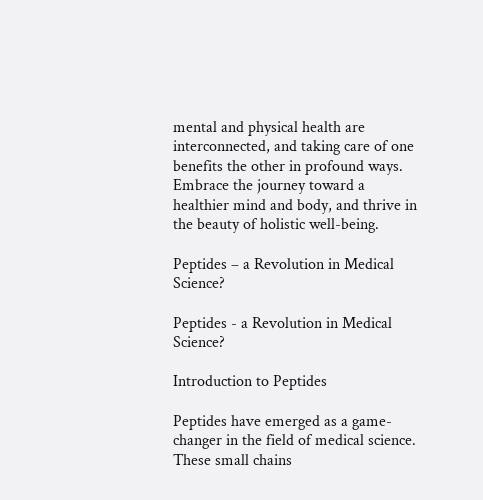mental and physical health are interconnected, and taking care of one benefits the other in profound ways. Embrace the journey toward a healthier mind and body, and thrive in the beauty of holistic well-being.

Peptides – a Revolution in Medical Science?

Peptides - a Revolution in Medical Science?

Introduction to Peptides

Peptides have emerged as a game-changer in the field of medical science. These small chains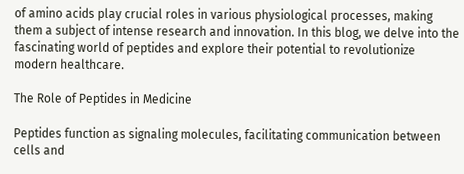of amino acids play crucial roles in various physiological processes, making them a subject of intense research and innovation. In this blog, we delve into the fascinating world of peptides and explore their potential to revolutionize modern healthcare.

The Role of Peptides in Medicine

Peptides function as signaling molecules, facilitating communication between cells and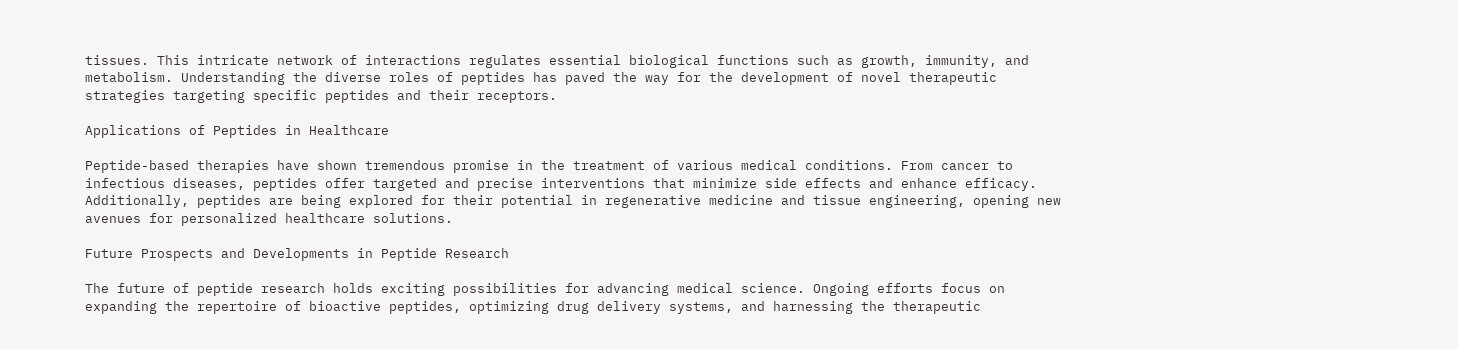tissues. This intricate network of interactions regulates essential biological functions such as growth, immunity, and metabolism. Understanding the diverse roles of peptides has paved the way for the development of novel therapeutic strategies targeting specific peptides and their receptors.

Applications of Peptides in Healthcare

Peptide-based therapies have shown tremendous promise in the treatment of various medical conditions. From cancer to infectious diseases, peptides offer targeted and precise interventions that minimize side effects and enhance efficacy. Additionally, peptides are being explored for their potential in regenerative medicine and tissue engineering, opening new avenues for personalized healthcare solutions.

Future Prospects and Developments in Peptide Research

The future of peptide research holds exciting possibilities for advancing medical science. Ongoing efforts focus on expanding the repertoire of bioactive peptides, optimizing drug delivery systems, and harnessing the therapeutic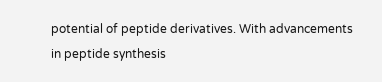potential of peptide derivatives. With advancements in peptide synthesis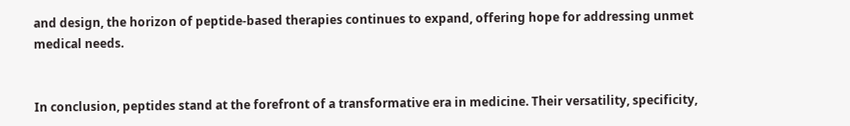and design, the horizon of peptide-based therapies continues to expand, offering hope for addressing unmet medical needs.


In conclusion, peptides stand at the forefront of a transformative era in medicine. Their versatility, specificity,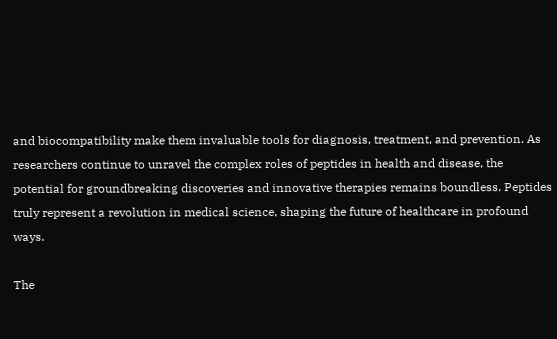and biocompatibility make them invaluable tools for diagnosis, treatment, and prevention. As researchers continue to unravel the complex roles of peptides in health and disease, the potential for groundbreaking discoveries and innovative therapies remains boundless. Peptides truly represent a revolution in medical science, shaping the future of healthcare in profound ways.

The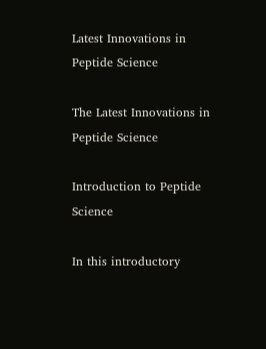Latest Innovations in Peptide Science

The Latest Innovations in Peptide Science

Introduction to Peptide Science

In this introductory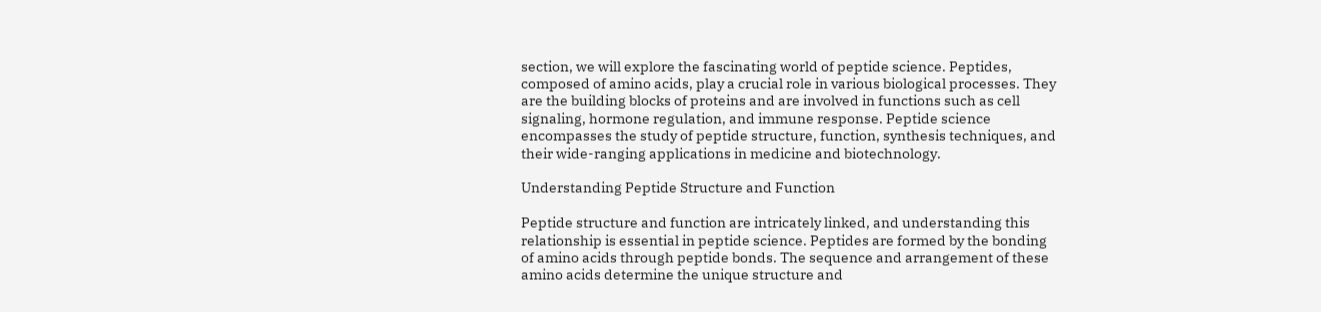section, we will explore the fascinating world of peptide science. Peptides, composed of amino acids, play a crucial role in various biological processes. They are the building blocks of proteins and are involved in functions such as cell signaling, hormone regulation, and immune response. Peptide science encompasses the study of peptide structure, function, synthesis techniques, and their wide-ranging applications in medicine and biotechnology.

Understanding Peptide Structure and Function

Peptide structure and function are intricately linked, and understanding this relationship is essential in peptide science. Peptides are formed by the bonding of amino acids through peptide bonds. The sequence and arrangement of these amino acids determine the unique structure and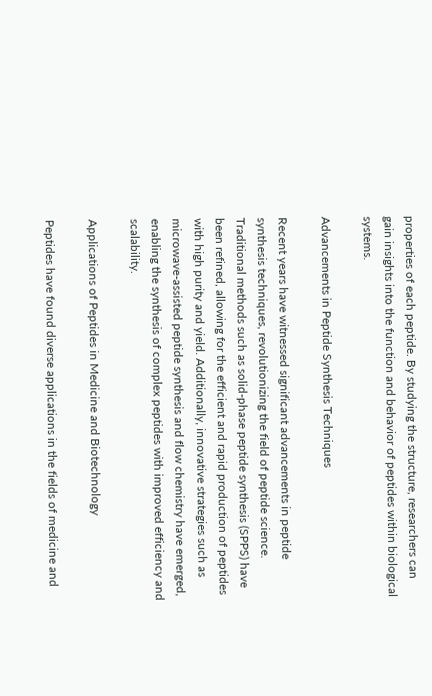properties of each peptide. By studying the structure, researchers can gain insights into the function and behavior of peptides within biological systems.

Advancements in Peptide Synthesis Techniques

Recent years have witnessed significant advancements in peptide synthesis techniques, revolutionizing the field of peptide science. Traditional methods such as solid-phase peptide synthesis (SPPS) have been refined, allowing for the efficient and rapid production of peptides with high purity and yield. Additionally, innovative strategies such as microwave-assisted peptide synthesis and flow chemistry have emerged, enabling the synthesis of complex peptides with improved efficiency and scalability.

Applications of Peptides in Medicine and Biotechnology

Peptides have found diverse applications in the fields of medicine and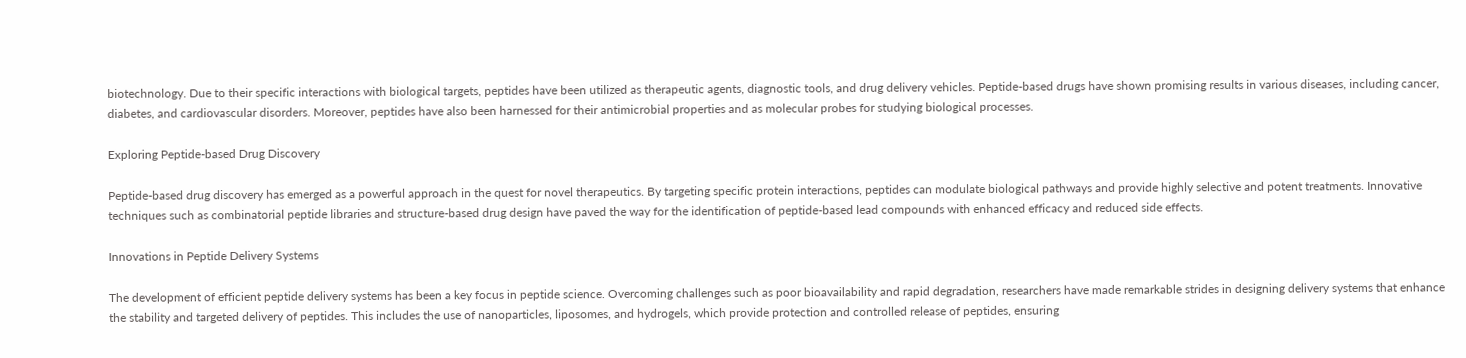biotechnology. Due to their specific interactions with biological targets, peptides have been utilized as therapeutic agents, diagnostic tools, and drug delivery vehicles. Peptide-based drugs have shown promising results in various diseases, including cancer, diabetes, and cardiovascular disorders. Moreover, peptides have also been harnessed for their antimicrobial properties and as molecular probes for studying biological processes.

Exploring Peptide-based Drug Discovery

Peptide-based drug discovery has emerged as a powerful approach in the quest for novel therapeutics. By targeting specific protein interactions, peptides can modulate biological pathways and provide highly selective and potent treatments. Innovative techniques such as combinatorial peptide libraries and structure-based drug design have paved the way for the identification of peptide-based lead compounds with enhanced efficacy and reduced side effects.

Innovations in Peptide Delivery Systems

The development of efficient peptide delivery systems has been a key focus in peptide science. Overcoming challenges such as poor bioavailability and rapid degradation, researchers have made remarkable strides in designing delivery systems that enhance the stability and targeted delivery of peptides. This includes the use of nanoparticles, liposomes, and hydrogels, which provide protection and controlled release of peptides, ensuring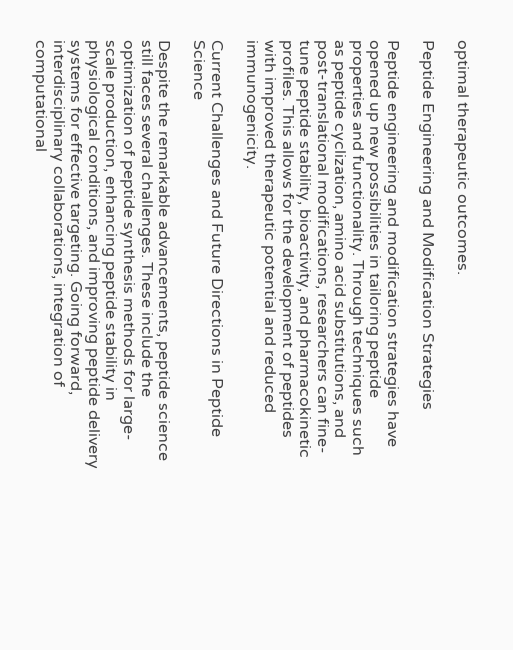optimal therapeutic outcomes.

Peptide Engineering and Modification Strategies

Peptide engineering and modification strategies have opened up new possibilities in tailoring peptide properties and functionality. Through techniques such as peptide cyclization, amino acid substitutions, and post-translational modifications, researchers can fine-tune peptide stability, bioactivity, and pharmacokinetic profiles. This allows for the development of peptides with improved therapeutic potential and reduced immunogenicity.

Current Challenges and Future Directions in Peptide Science

Despite the remarkable advancements, peptide science still faces several challenges. These include the optimization of peptide synthesis methods for large-scale production, enhancing peptide stability in physiological conditions, and improving peptide delivery systems for effective targeting. Going forward, interdisciplinary collaborations, integration of computational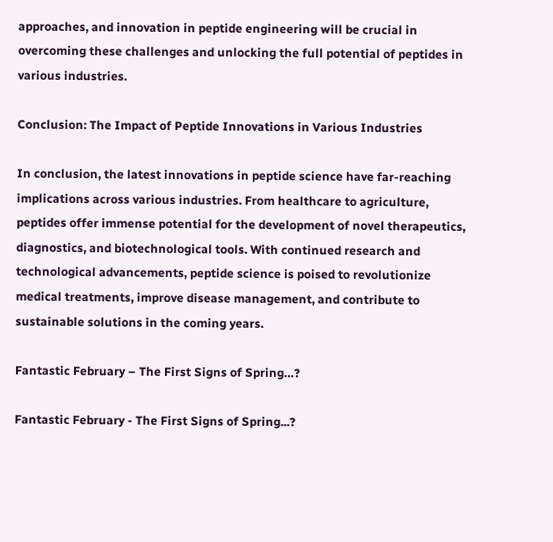approaches, and innovation in peptide engineering will be crucial in overcoming these challenges and unlocking the full potential of peptides in various industries.

Conclusion: The Impact of Peptide Innovations in Various Industries

In conclusion, the latest innovations in peptide science have far-reaching implications across various industries. From healthcare to agriculture, peptides offer immense potential for the development of novel therapeutics, diagnostics, and biotechnological tools. With continued research and technological advancements, peptide science is poised to revolutionize medical treatments, improve disease management, and contribute to sustainable solutions in the coming years.

Fantastic February – The First Signs of Spring…?

Fantastic February - The First Signs of Spring...?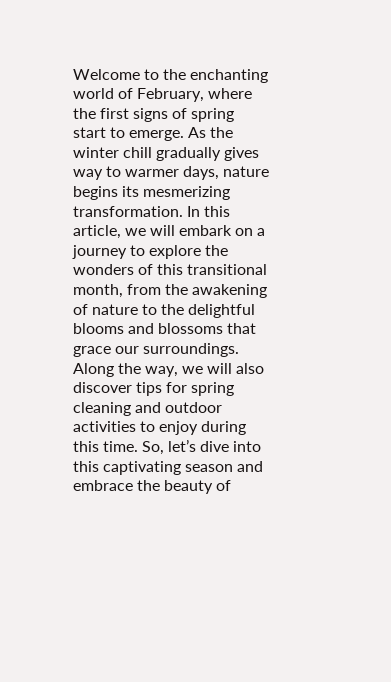Welcome to the enchanting world of February, where the first signs of spring start to emerge. As the winter chill gradually gives way to warmer days, nature begins its mesmerizing transformation. In this article, we will embark on a journey to explore the wonders of this transitional month, from the awakening of nature to the delightful blooms and blossoms that grace our surroundings. Along the way, we will also discover tips for spring cleaning and outdoor activities to enjoy during this time. So, let’s dive into this captivating season and embrace the beauty of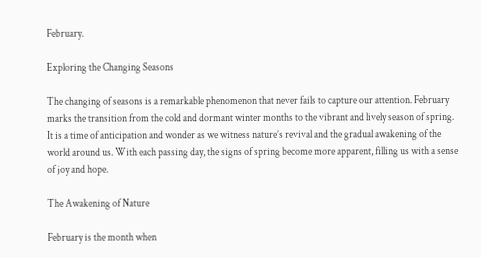February.

Exploring the Changing Seasons

The changing of seasons is a remarkable phenomenon that never fails to capture our attention. February marks the transition from the cold and dormant winter months to the vibrant and lively season of spring. It is a time of anticipation and wonder as we witness nature’s revival and the gradual awakening of the world around us. With each passing day, the signs of spring become more apparent, filling us with a sense of joy and hope.

The Awakening of Nature

February is the month when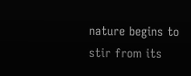nature begins to stir from its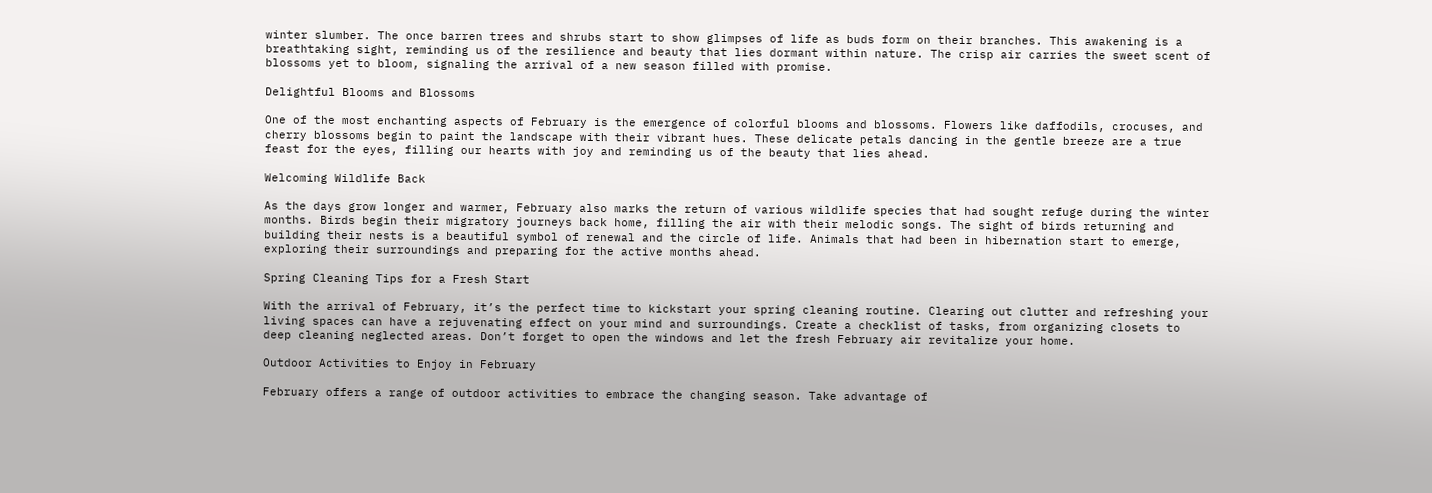winter slumber. The once barren trees and shrubs start to show glimpses of life as buds form on their branches. This awakening is a breathtaking sight, reminding us of the resilience and beauty that lies dormant within nature. The crisp air carries the sweet scent of blossoms yet to bloom, signaling the arrival of a new season filled with promise.

Delightful Blooms and Blossoms

One of the most enchanting aspects of February is the emergence of colorful blooms and blossoms. Flowers like daffodils, crocuses, and cherry blossoms begin to paint the landscape with their vibrant hues. These delicate petals dancing in the gentle breeze are a true feast for the eyes, filling our hearts with joy and reminding us of the beauty that lies ahead.

Welcoming Wildlife Back

As the days grow longer and warmer, February also marks the return of various wildlife species that had sought refuge during the winter months. Birds begin their migratory journeys back home, filling the air with their melodic songs. The sight of birds returning and building their nests is a beautiful symbol of renewal and the circle of life. Animals that had been in hibernation start to emerge, exploring their surroundings and preparing for the active months ahead.

Spring Cleaning Tips for a Fresh Start

With the arrival of February, it’s the perfect time to kickstart your spring cleaning routine. Clearing out clutter and refreshing your living spaces can have a rejuvenating effect on your mind and surroundings. Create a checklist of tasks, from organizing closets to deep cleaning neglected areas. Don’t forget to open the windows and let the fresh February air revitalize your home.

Outdoor Activities to Enjoy in February

February offers a range of outdoor activities to embrace the changing season. Take advantage of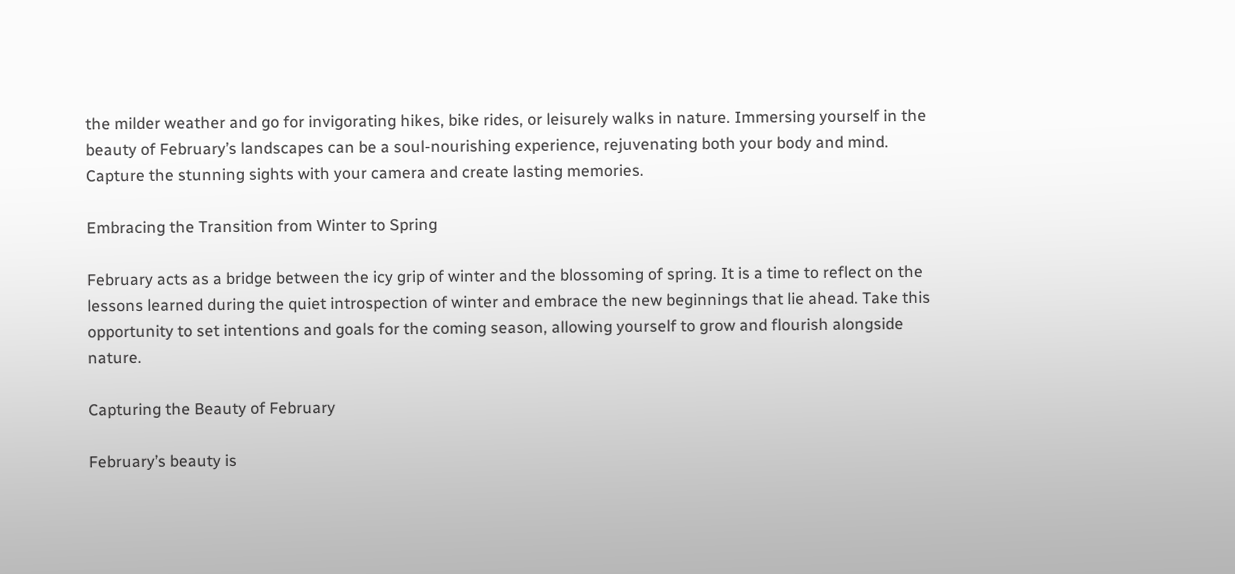the milder weather and go for invigorating hikes, bike rides, or leisurely walks in nature. Immersing yourself in the beauty of February’s landscapes can be a soul-nourishing experience, rejuvenating both your body and mind. Capture the stunning sights with your camera and create lasting memories.

Embracing the Transition from Winter to Spring

February acts as a bridge between the icy grip of winter and the blossoming of spring. It is a time to reflect on the lessons learned during the quiet introspection of winter and embrace the new beginnings that lie ahead. Take this opportunity to set intentions and goals for the coming season, allowing yourself to grow and flourish alongside nature.

Capturing the Beauty of February

February’s beauty is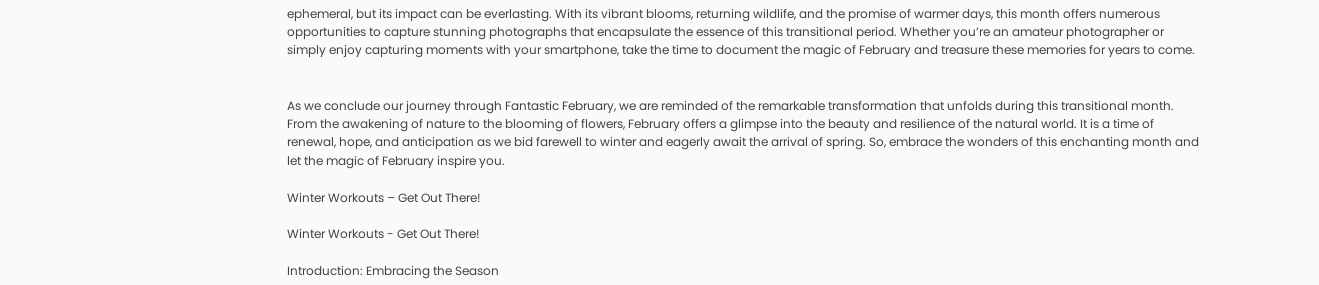ephemeral, but its impact can be everlasting. With its vibrant blooms, returning wildlife, and the promise of warmer days, this month offers numerous opportunities to capture stunning photographs that encapsulate the essence of this transitional period. Whether you’re an amateur photographer or simply enjoy capturing moments with your smartphone, take the time to document the magic of February and treasure these memories for years to come.


As we conclude our journey through Fantastic February, we are reminded of the remarkable transformation that unfolds during this transitional month. From the awakening of nature to the blooming of flowers, February offers a glimpse into the beauty and resilience of the natural world. It is a time of renewal, hope, and anticipation as we bid farewell to winter and eagerly await the arrival of spring. So, embrace the wonders of this enchanting month and let the magic of February inspire you.

Winter Workouts – Get Out There!

Winter Workouts - Get Out There!

Introduction: Embracing the Season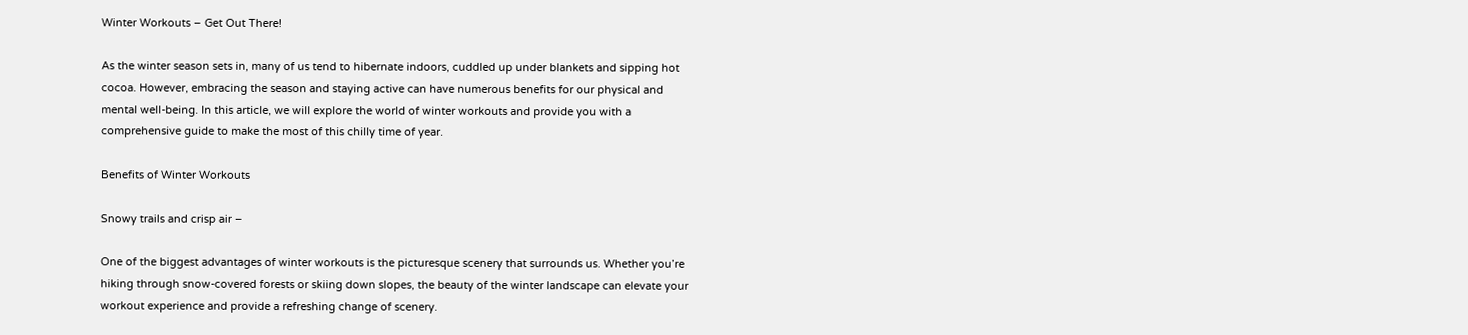Winter Workouts – Get Out There!

As the winter season sets in, many of us tend to hibernate indoors, cuddled up under blankets and sipping hot cocoa. However, embracing the season and staying active can have numerous benefits for our physical and mental well-being. In this article, we will explore the world of winter workouts and provide you with a comprehensive guide to make the most of this chilly time of year.

Benefits of Winter Workouts

Snowy trails and crisp air –

One of the biggest advantages of winter workouts is the picturesque scenery that surrounds us. Whether you’re hiking through snow-covered forests or skiing down slopes, the beauty of the winter landscape can elevate your workout experience and provide a refreshing change of scenery.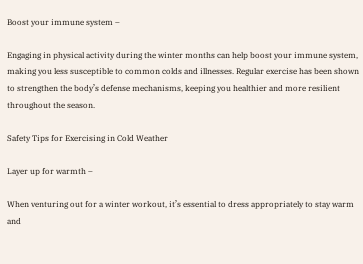Boost your immune system –

Engaging in physical activity during the winter months can help boost your immune system, making you less susceptible to common colds and illnesses. Regular exercise has been shown to strengthen the body’s defense mechanisms, keeping you healthier and more resilient throughout the season.

Safety Tips for Exercising in Cold Weather

Layer up for warmth –

When venturing out for a winter workout, it’s essential to dress appropriately to stay warm and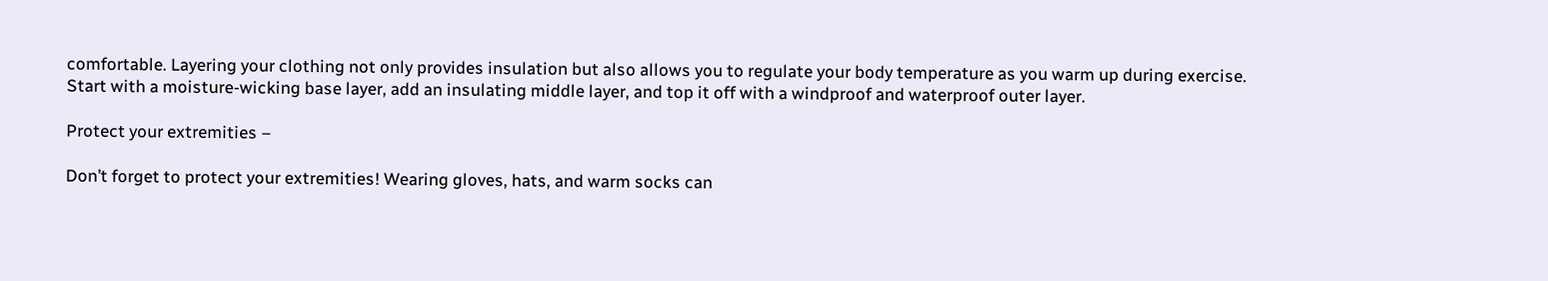comfortable. Layering your clothing not only provides insulation but also allows you to regulate your body temperature as you warm up during exercise. Start with a moisture-wicking base layer, add an insulating middle layer, and top it off with a windproof and waterproof outer layer.

Protect your extremities –

Don’t forget to protect your extremities! Wearing gloves, hats, and warm socks can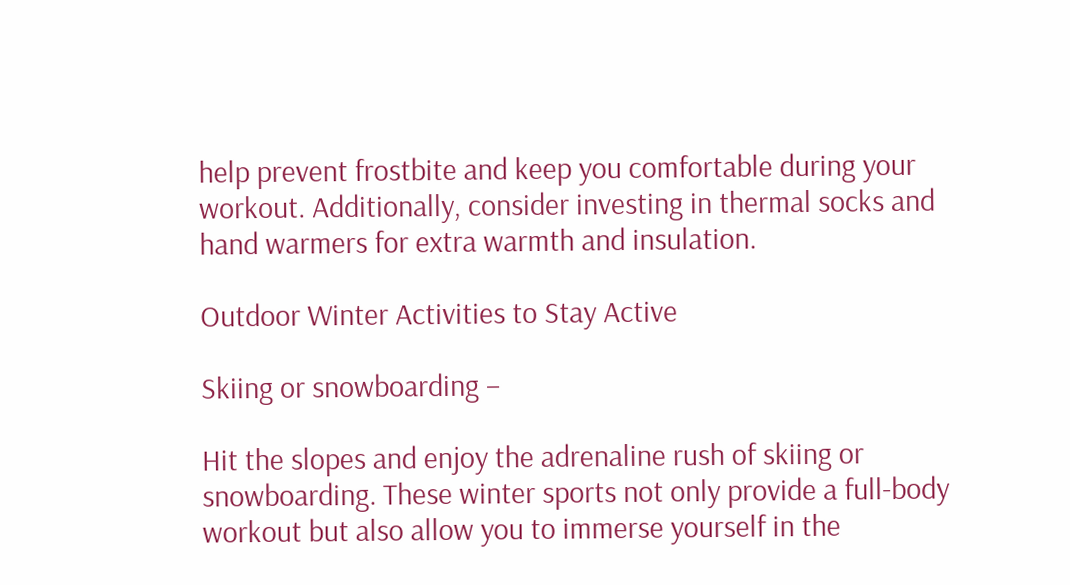help prevent frostbite and keep you comfortable during your workout. Additionally, consider investing in thermal socks and hand warmers for extra warmth and insulation.

Outdoor Winter Activities to Stay Active

Skiing or snowboarding –

Hit the slopes and enjoy the adrenaline rush of skiing or snowboarding. These winter sports not only provide a full-body workout but also allow you to immerse yourself in the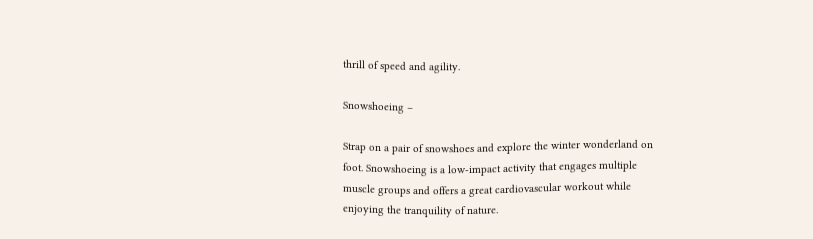thrill of speed and agility.

Snowshoeing –

Strap on a pair of snowshoes and explore the winter wonderland on foot. Snowshoeing is a low-impact activity that engages multiple muscle groups and offers a great cardiovascular workout while enjoying the tranquility of nature.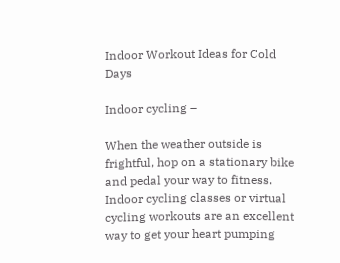Indoor Workout Ideas for Cold Days

Indoor cycling –

When the weather outside is frightful, hop on a stationary bike and pedal your way to fitness. Indoor cycling classes or virtual cycling workouts are an excellent way to get your heart pumping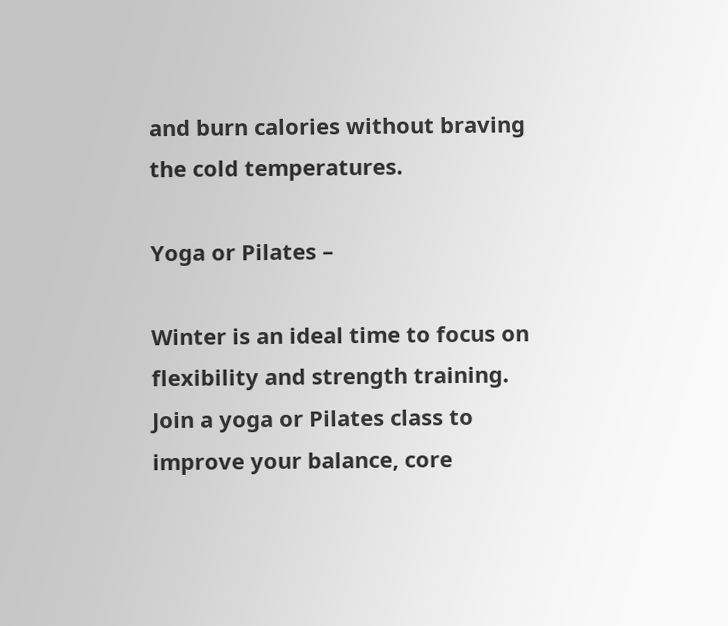and burn calories without braving the cold temperatures.

Yoga or Pilates –

Winter is an ideal time to focus on flexibility and strength training. Join a yoga or Pilates class to improve your balance, core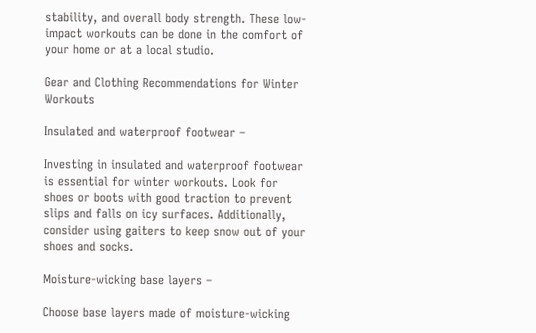stability, and overall body strength. These low-impact workouts can be done in the comfort of your home or at a local studio.

Gear and Clothing Recommendations for Winter Workouts

Insulated and waterproof footwear –

Investing in insulated and waterproof footwear is essential for winter workouts. Look for shoes or boots with good traction to prevent slips and falls on icy surfaces. Additionally, consider using gaiters to keep snow out of your shoes and socks.

Moisture-wicking base layers –

Choose base layers made of moisture-wicking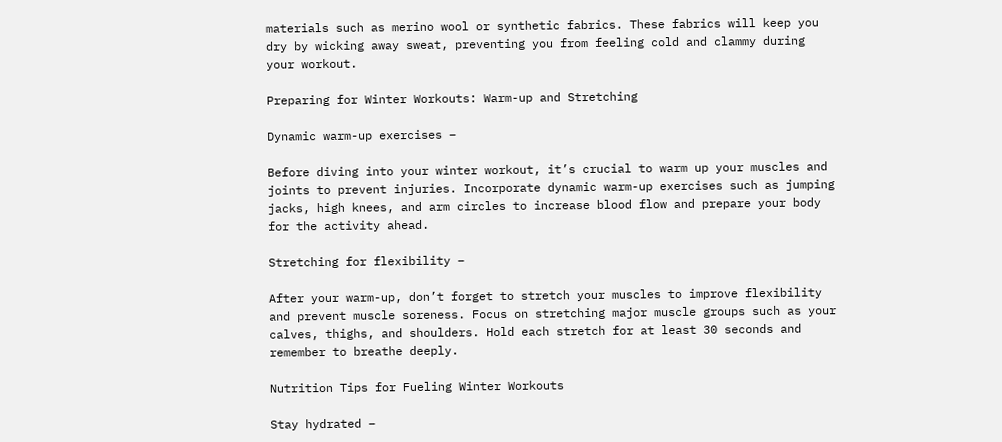materials such as merino wool or synthetic fabrics. These fabrics will keep you dry by wicking away sweat, preventing you from feeling cold and clammy during your workout.

Preparing for Winter Workouts: Warm-up and Stretching

Dynamic warm-up exercises –

Before diving into your winter workout, it’s crucial to warm up your muscles and joints to prevent injuries. Incorporate dynamic warm-up exercises such as jumping jacks, high knees, and arm circles to increase blood flow and prepare your body for the activity ahead.

Stretching for flexibility –

After your warm-up, don’t forget to stretch your muscles to improve flexibility and prevent muscle soreness. Focus on stretching major muscle groups such as your calves, thighs, and shoulders. Hold each stretch for at least 30 seconds and remember to breathe deeply.

Nutrition Tips for Fueling Winter Workouts

Stay hydrated –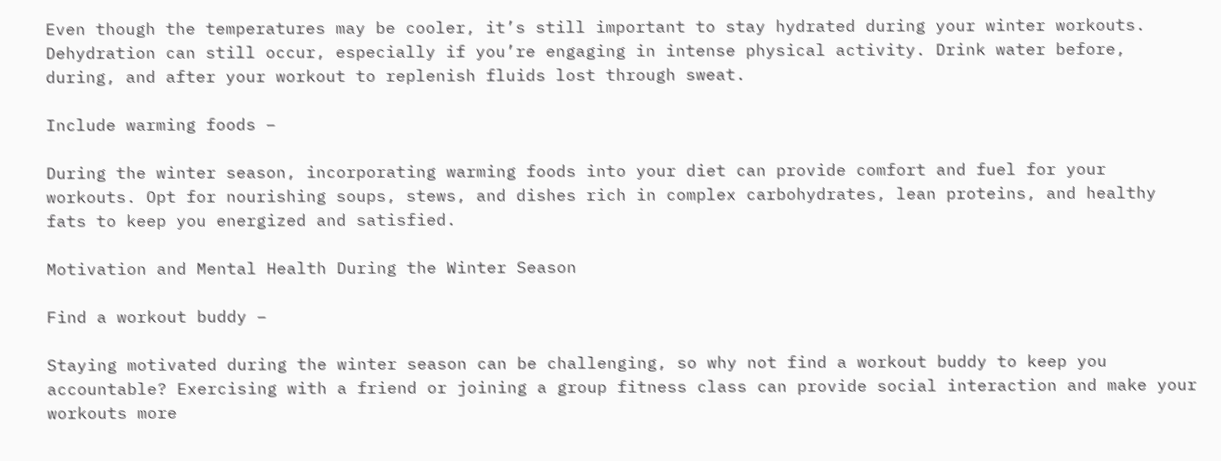Even though the temperatures may be cooler, it’s still important to stay hydrated during your winter workouts. Dehydration can still occur, especially if you’re engaging in intense physical activity. Drink water before, during, and after your workout to replenish fluids lost through sweat.

Include warming foods –

During the winter season, incorporating warming foods into your diet can provide comfort and fuel for your workouts. Opt for nourishing soups, stews, and dishes rich in complex carbohydrates, lean proteins, and healthy fats to keep you energized and satisfied.

Motivation and Mental Health During the Winter Season

Find a workout buddy –

Staying motivated during the winter season can be challenging, so why not find a workout buddy to keep you accountable? Exercising with a friend or joining a group fitness class can provide social interaction and make your workouts more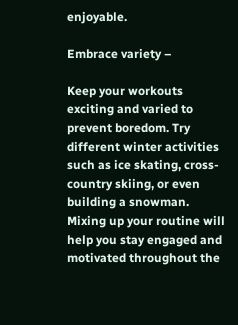enjoyable.

Embrace variety –

Keep your workouts exciting and varied to prevent boredom. Try different winter activities such as ice skating, cross-country skiing, or even building a snowman. Mixing up your routine will help you stay engaged and motivated throughout the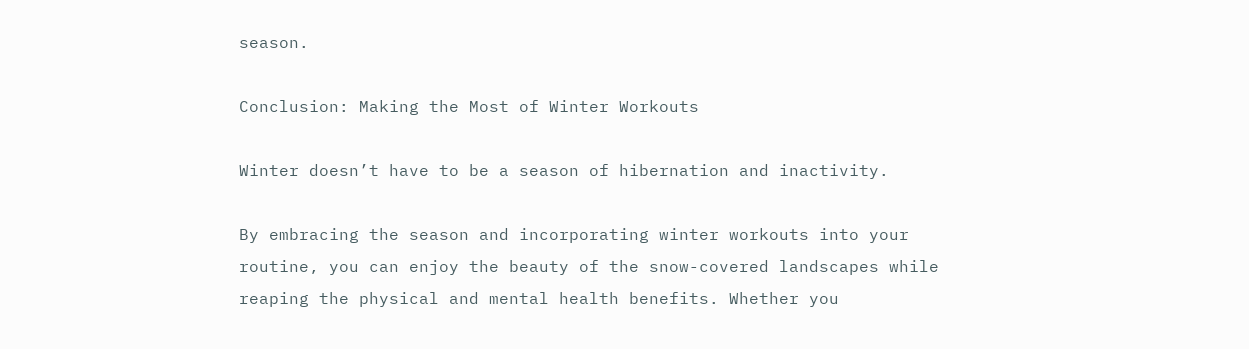season.

Conclusion: Making the Most of Winter Workouts

Winter doesn’t have to be a season of hibernation and inactivity.

By embracing the season and incorporating winter workouts into your routine, you can enjoy the beauty of the snow-covered landscapes while reaping the physical and mental health benefits. Whether you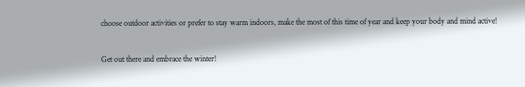choose outdoor activities or prefer to stay warm indoors, make the most of this time of year and keep your body and mind active!

Get out there and embrace the winter!